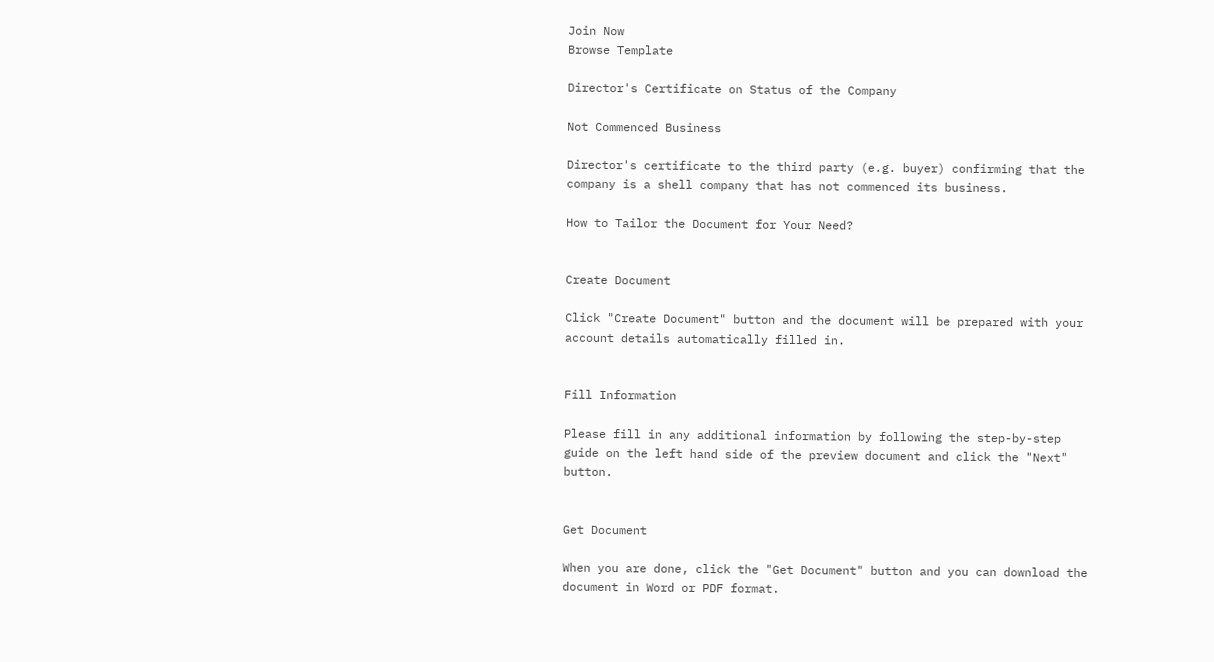Join Now
Browse Template

Director's Certificate on Status of the Company

Not Commenced Business

Director's certificate to the third party (e.g. buyer) confirming that the company is a shell company that has not commenced its business.

How to Tailor the Document for Your Need?


Create Document

Click "Create Document" button and the document will be prepared with your account details automatically filled in.


Fill Information

Please fill in any additional information by following the step-by-step guide on the left hand side of the preview document and click the "Next" button.


Get Document

When you are done, click the "Get Document" button and you can download the document in Word or PDF format.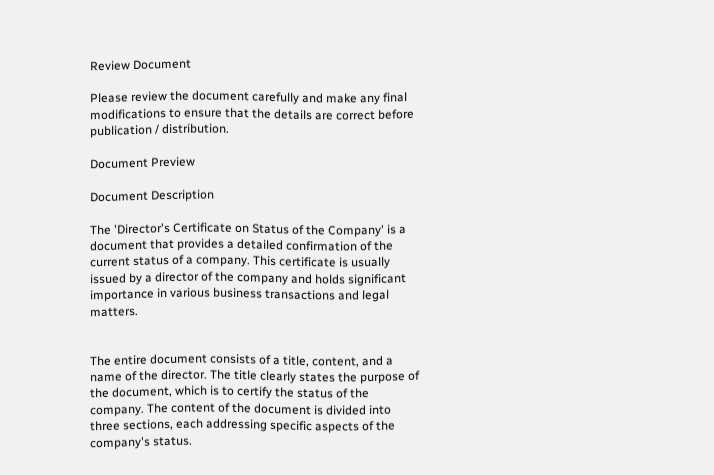Review Document

Please review the document carefully and make any final modifications to ensure that the details are correct before publication / distribution.

Document Preview

Document Description

The 'Director's Certificate on Status of the Company' is a document that provides a detailed confirmation of the current status of a company. This certificate is usually issued by a director of the company and holds significant importance in various business transactions and legal matters.


The entire document consists of a title, content, and a name of the director. The title clearly states the purpose of the document, which is to certify the status of the company. The content of the document is divided into three sections, each addressing specific aspects of the company's status.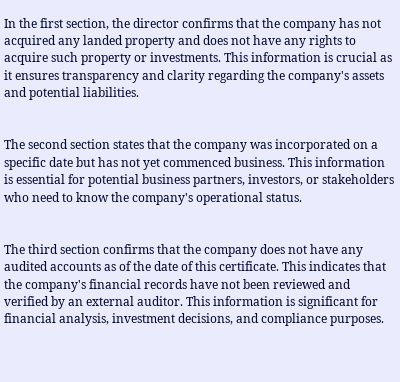In the first section, the director confirms that the company has not acquired any landed property and does not have any rights to acquire such property or investments. This information is crucial as it ensures transparency and clarity regarding the company's assets and potential liabilities.


The second section states that the company was incorporated on a specific date but has not yet commenced business. This information is essential for potential business partners, investors, or stakeholders who need to know the company's operational status.


The third section confirms that the company does not have any audited accounts as of the date of this certificate. This indicates that the company's financial records have not been reviewed and verified by an external auditor. This information is significant for financial analysis, investment decisions, and compliance purposes.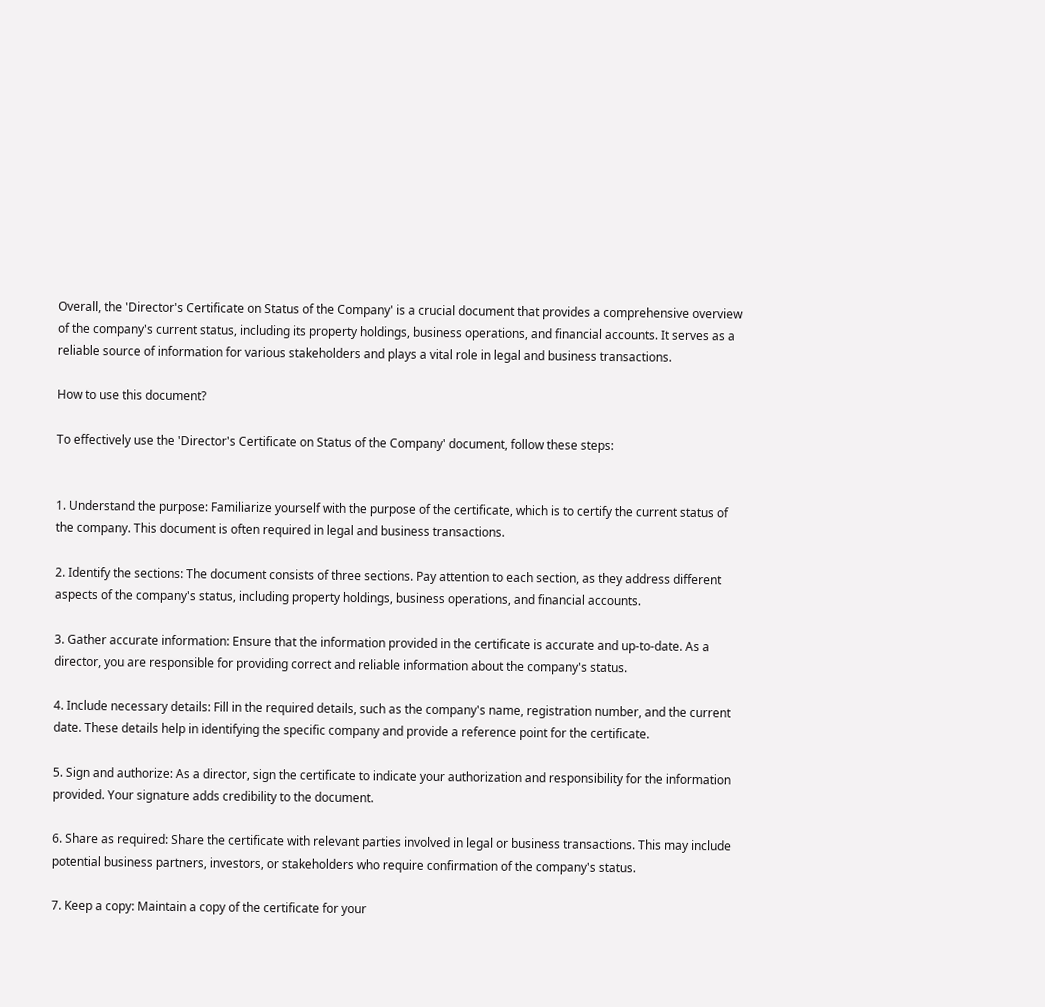Overall, the 'Director's Certificate on Status of the Company' is a crucial document that provides a comprehensive overview of the company's current status, including its property holdings, business operations, and financial accounts. It serves as a reliable source of information for various stakeholders and plays a vital role in legal and business transactions.

How to use this document?

To effectively use the 'Director's Certificate on Status of the Company' document, follow these steps:


1. Understand the purpose: Familiarize yourself with the purpose of the certificate, which is to certify the current status of the company. This document is often required in legal and business transactions.

2. Identify the sections: The document consists of three sections. Pay attention to each section, as they address different aspects of the company's status, including property holdings, business operations, and financial accounts.

3. Gather accurate information: Ensure that the information provided in the certificate is accurate and up-to-date. As a director, you are responsible for providing correct and reliable information about the company's status.

4. Include necessary details: Fill in the required details, such as the company's name, registration number, and the current date. These details help in identifying the specific company and provide a reference point for the certificate.

5. Sign and authorize: As a director, sign the certificate to indicate your authorization and responsibility for the information provided. Your signature adds credibility to the document.

6. Share as required: Share the certificate with relevant parties involved in legal or business transactions. This may include potential business partners, investors, or stakeholders who require confirmation of the company's status.

7. Keep a copy: Maintain a copy of the certificate for your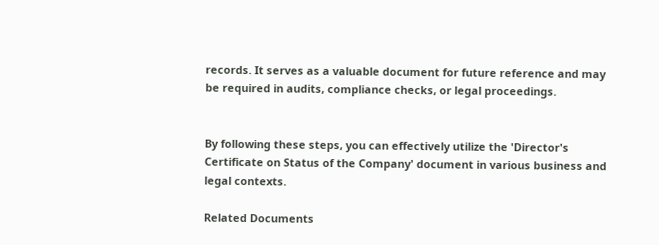records. It serves as a valuable document for future reference and may be required in audits, compliance checks, or legal proceedings.


By following these steps, you can effectively utilize the 'Director's Certificate on Status of the Company' document in various business and legal contexts.

Related Documents